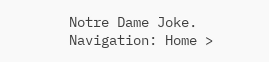Notre Dame Joke.
Navigation: Home >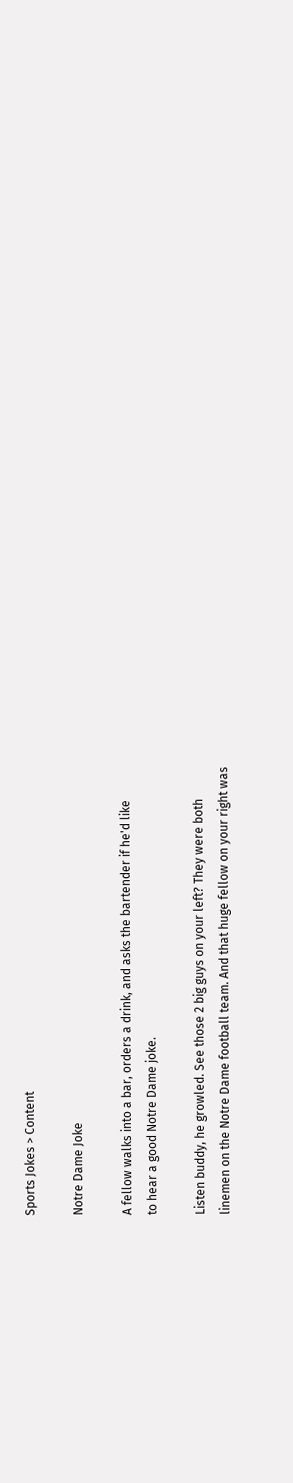Sports Jokes > Content

Notre Dame Joke

A fellow walks into a bar, orders a drink, and asks the bartender if he'd like
to hear a good Notre Dame joke.

Listen buddy, he growled. See those 2 big guys on your left? They were both
linemen on the Notre Dame football team. And that huge fellow on your right was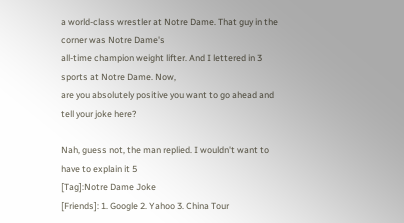a world-class wrestler at Notre Dame. That guy in the corner was Notre Dame's
all-time champion weight lifter. And I lettered in 3 sports at Notre Dame. Now,
are you absolutely positive you want to go ahead and tell your joke here?

Nah, guess not, the man replied. I wouldn't want to have to explain it 5
[Tag]:Notre Dame Joke
[Friends]: 1. Google 2. Yahoo 3. China Tour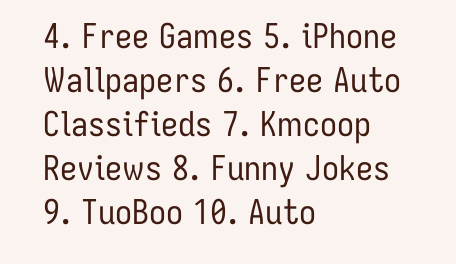4. Free Games 5. iPhone Wallpapers 6. Free Auto Classifieds 7. Kmcoop Reviews 8. Funny Jokes 9. TuoBoo 10. Auto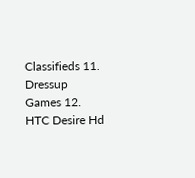Classifieds 11. Dressup Games 12. HTC Desire Hd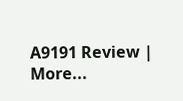A9191 Review | More...